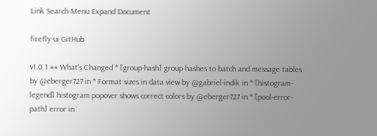Link Search Menu Expand Document

firefly-ui GitHub

v1.0.1 ## What's Changed * [group-hash] group hashes to batch and message tables by @eberger727 in * Format sizes in data view by @gabriel-indik in * [histogram-legend] histogram popover shows correct colors by @eberger727 in * [pool-error-path] error in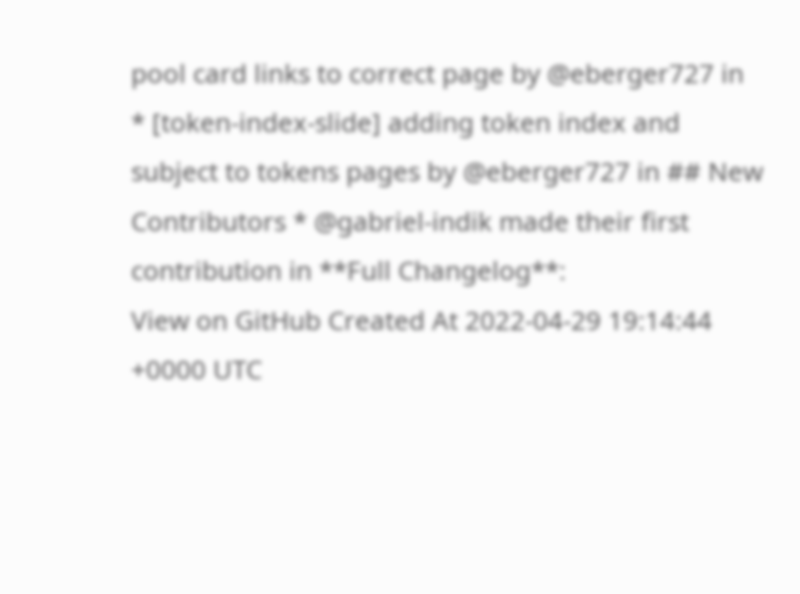pool card links to correct page by @eberger727 in * [token-index-slide] adding token index and subject to tokens pages by @eberger727 in ## New Contributors * @gabriel-indik made their first contribution in **Full Changelog**:
View on GitHub Created At 2022-04-29 19:14:44 +0000 UTC